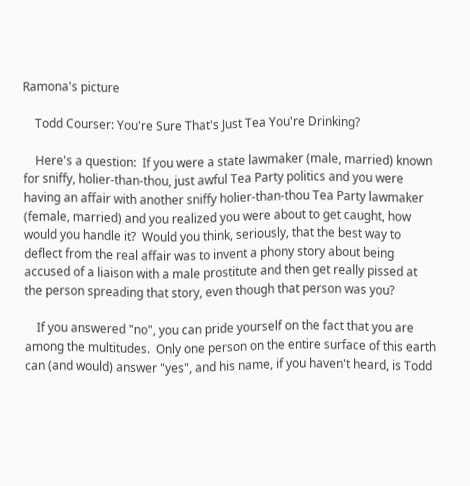Ramona's picture

    Todd Courser: You're Sure That's Just Tea You're Drinking?

    Here's a question:  If you were a state lawmaker (male, married) known for sniffy, holier-than-thou, just awful Tea Party politics and you were having an affair with another sniffy holier-than-thou Tea Party lawmaker (female, married) and you realized you were about to get caught, how would you handle it?  Would you think, seriously, that the best way to deflect from the real affair was to invent a phony story about being accused of a liaison with a male prostitute and then get really pissed at the person spreading that story, even though that person was you?

    If you answered "no", you can pride yourself on the fact that you are among the multitudes.  Only one person on the entire surface of this earth can (and would) answer "yes", and his name, if you haven't heard, is Todd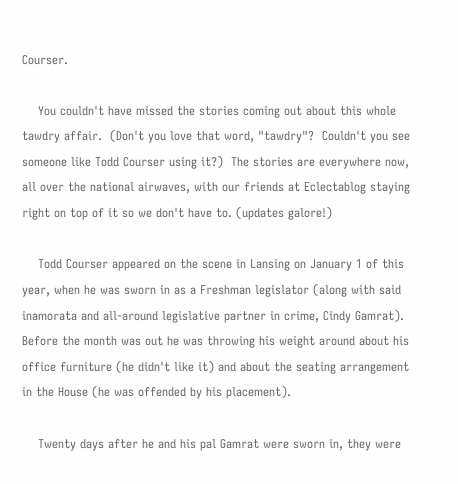Courser.

    You couldn't have missed the stories coming out about this whole tawdry affair.  (Don't you love that word, "tawdry"?  Couldn't you see someone like Todd Courser using it?)  The stories are everywhere now, all over the national airwaves, with our friends at Eclectablog staying right on top of it so we don't have to. (updates galore!)

    Todd Courser appeared on the scene in Lansing on January 1 of this year, when he was sworn in as a Freshman legislator (along with said inamorata and all-around legislative partner in crime, Cindy Gamrat).  Before the month was out he was throwing his weight around about his office furniture (he didn't like it) and about the seating arrangement in the House (he was offended by his placement).

    Twenty days after he and his pal Gamrat were sworn in, they were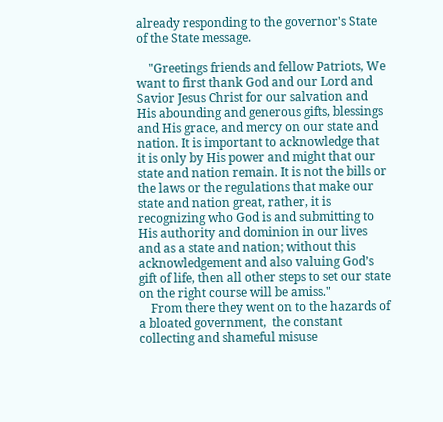already responding to the governor's State of the State message.

    "Greetings friends and fellow Patriots, We want to first thank God and our Lord and Savior Jesus Christ for our salvation and His abounding and generous gifts, blessings and His grace, and mercy on our state and nation. It is important to acknowledge that it is only by His power and might that our state and nation remain. It is not the bills or the laws or the regulations that make our state and nation great, rather, it is recognizing who God is and submitting to His authority and dominion in our lives and as a state and nation; without this acknowledgement and also valuing God’s gift of life, then all other steps to set our state on the right course will be amiss."
    From there they went on to the hazards of a bloated government,  the constant collecting and shameful misuse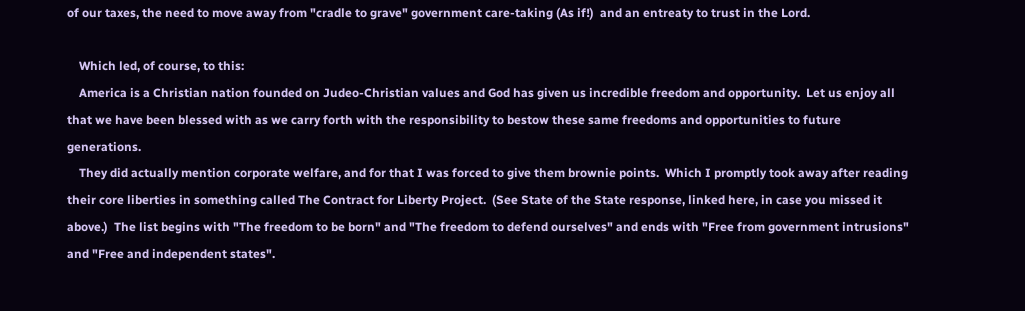of our taxes, the need to move away from "cradle to grave" government care-taking (As if!)  and an entreaty to trust in the Lord.

    Which led, of course, to this:
    America is a Christian nation founded on Judeo-Christian values and God has given us incredible freedom and opportunity.  Let us enjoy all that we have been blessed with as we carry forth with the responsibility to bestow these same freedoms and opportunities to future generations.
    They did actually mention corporate welfare, and for that I was forced to give them brownie points.  Which I promptly took away after reading their core liberties in something called The Contract for Liberty Project.  (See State of the State response, linked here, in case you missed it above.)  The list begins with "The freedom to be born" and "The freedom to defend ourselves" and ends with "Free from government intrusions" and "Free and independent states".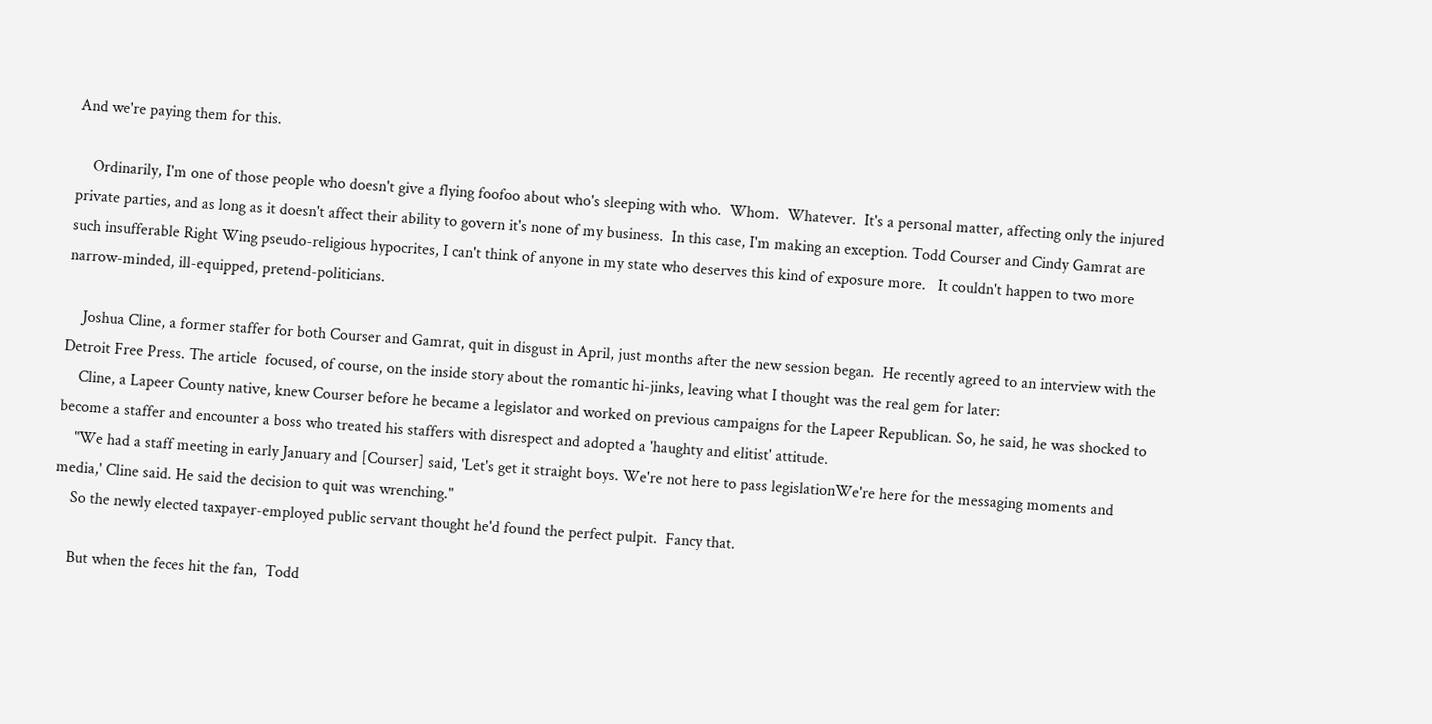And we're paying them for this.

    Ordinarily, I'm one of those people who doesn't give a flying foofoo about who's sleeping with who.  Whom.  Whatever.  It's a personal matter, affecting only the injured private parties, and as long as it doesn't affect their ability to govern it's none of my business.  In this case, I'm making an exception. Todd Courser and Cindy Gamrat are such insufferable Right Wing pseudo-religious hypocrites, I can't think of anyone in my state who deserves this kind of exposure more.   It couldn't happen to two more narrow-minded, ill-equipped, pretend-politicians.

    Joshua Cline, a former staffer for both Courser and Gamrat, quit in disgust in April, just months after the new session began.  He recently agreed to an interview with the Detroit Free Press. The article  focused, of course, on the inside story about the romantic hi-jinks, leaving what I thought was the real gem for later:
    Cline, a Lapeer County native, knew Courser before he became a legislator and worked on previous campaigns for the Lapeer Republican. So, he said, he was shocked to become a staffer and encounter a boss who treated his staffers with disrespect and adopted a 'haughty and elitist' attitude.
    "We had a staff meeting in early January and [Courser] said, 'Let's get it straight boys. We're not here to pass legislationWe're here for the messaging moments and media,' Cline said. He said the decision to quit was wrenching."
    So the newly elected taxpayer-employed public servant thought he'd found the perfect pulpit.  Fancy that.

    But when the feces hit the fan,  Todd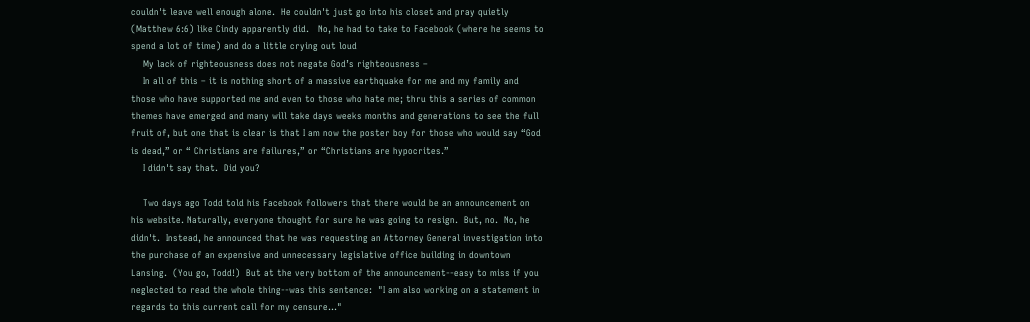couldn't leave well enough alone.  He couldn't just go into his closet and pray quietly (Matthew 6:6) like Cindy apparently did.   No, he had to take to Facebook (where he seems to spend a lot of time) and do a little crying out loud
    My lack of righteousness does not negate God’s righteousness –
    In all of this – it is nothing short of a massive earthquake for me and my family and those who have supported me and even to those who hate me; thru this a series of common themes have emerged and many will take days weeks months and generations to see the full fruit of, but one that is clear is that I am now the poster boy for those who would say “God is dead,” or “ Christians are failures,” or “Christians are hypocrites.”
    I didn't say that.  Did you?

    Two days ago Todd told his Facebook followers that there would be an announcement on his website. Naturally, everyone thought for sure he was going to resign.  But, no.  No, he didn't.  Instead, he announced that he was requesting an Attorney General investigation into the purchase of an expensive and unnecessary legislative office building in downtown Lansing.  (You go, Todd!)  But at the very bottom of the announcement--easy to miss if you neglected to read the whole thing--was this sentence:  "I am also working on a statement in regards to this current call for my censure..."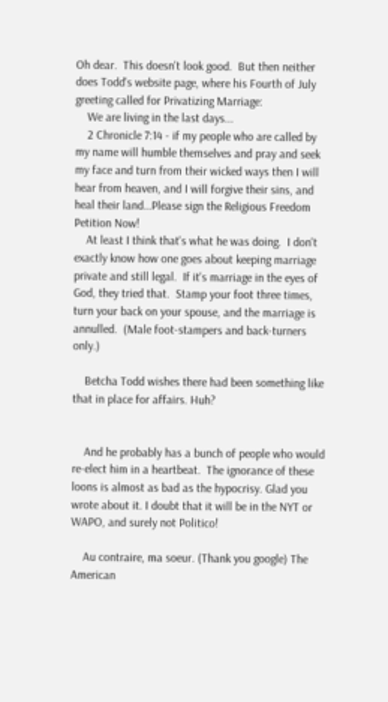Oh dear.  This doesn't look good.  But then neither does Todd's website page, where his Fourth of July greeting called for Privatizing Marriage:
    We are living in the last days...
    2 Chronicle 7:14 - if my people who are called by my name will humble themselves and pray and seek my face and turn from their wicked ways then I will hear from heaven, and I will forgive their sins, and heal their land…Please sign the Religious Freedom Petition Now!
    At least I think that's what he was doing.  I don't exactly know how one goes about keeping marriage private and still legal.  If it's marriage in the eyes of God, they tried that.  Stamp your foot three times, turn your back on your spouse, and the marriage is annulled.  (Male foot-stampers and back-turners only.)

    Betcha Todd wishes there had been something like that in place for affairs. Huh?


    And he probably has a bunch of people who would re-elect him in a heartbeat.  The ignorance of these loons is almost as bad as the hypocrisy. Glad you wrote about it. I doubt that it will be in the NYT or WAPO, and surely not Politico!

    Au contraire, ma soeur. (Thank you google) The American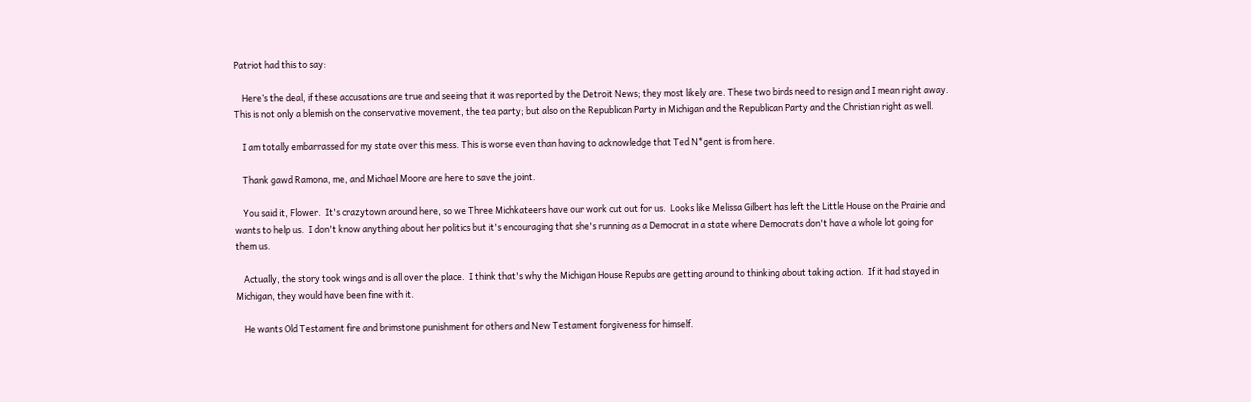Patriot had this to say:

    Here’s the deal, if these accusations are true and seeing that it was reported by the Detroit News; they most likely are. These two birds need to resign and I mean right away. This is not only a blemish on the conservative movement, the tea party; but also on the Republican Party in Michigan and the Republican Party and the Christian right as well.

    I am totally embarrassed for my state over this mess. This is worse even than having to acknowledge that Ted N*gent is from here.

    Thank gawd Ramona, me, and Michael Moore are here to save the joint.

    You said it, Flower.  It's crazytown around here, so we Three Michkateers have our work cut out for us.  Looks like Melissa Gilbert has left the Little House on the Prairie and wants to help us.  I don't know anything about her politics but it's encouraging that she's running as a Democrat in a state where Democrats don't have a whole lot going for them us.

    Actually, the story took wings and is all over the place.  I think that's why the Michigan House Repubs are getting around to thinking about taking action.  If it had stayed in Michigan, they would have been fine with it.

    He wants Old Testament fire and brimstone punishment for others and New Testament forgiveness for himself.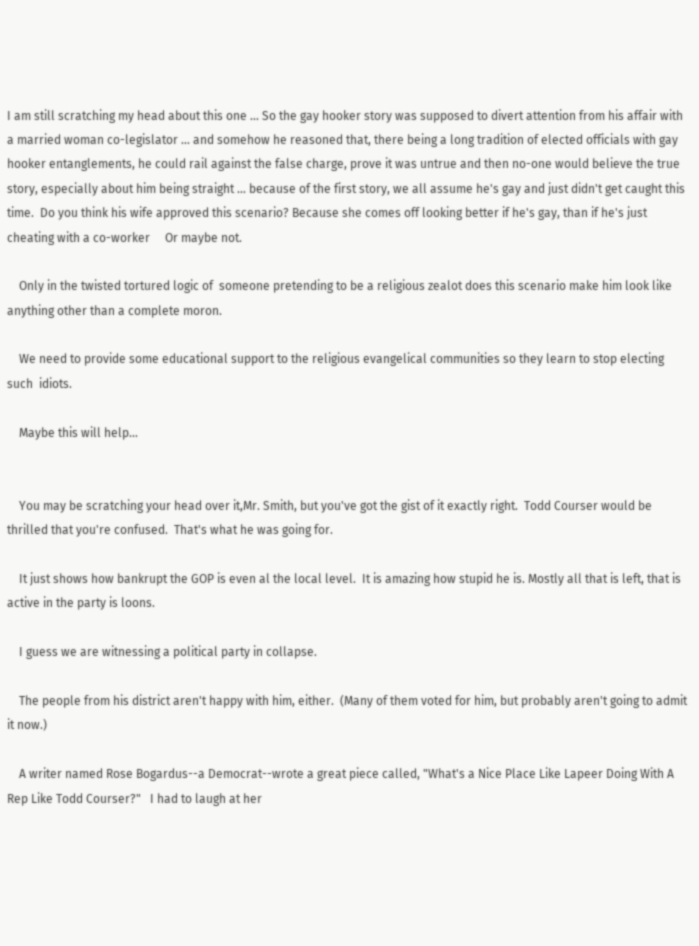I am still scratching my head about this one ... So the gay hooker story was supposed to divert attention from his affair with a married woman co-legislator ... and somehow he reasoned that, there being a long tradition of elected officials with gay hooker entanglements, he could rail against the false charge, prove it was untrue and then no-one would believe the true story, especially about him being straight ... because of the first story, we all assume he's gay and just didn't get caught this time.  Do you think his wife approved this scenario? Because she comes off looking better if he's gay, than if he's just cheating with a co-worker     Or maybe not.

    Only in the twisted tortured logic of  someone pretending to be a religious zealot does this scenario make him look like anything other than a complete moron.

    We need to provide some educational support to the religious evangelical communities so they learn to stop electing such  idiots.

    Maybe this will help...


    You may be scratching your head over it,Mr. Smith, but you've got the gist of it exactly right.  Todd Courser would be thrilled that you're confused.  That's what he was going for.

    It just shows how bankrupt the GOP is even al the local level.  It is amazing how stupid he is. Mostly all that is left, that is active in the party is loons.

    I guess we are witnessing a political party in collapse.

    The people from his district aren't happy with him, either.  (Many of them voted for him, but probably aren't going to admit it now.)

    A writer named Rose Bogardus--a Democrat--wrote a great piece called, "What's a Nice Place Like Lapeer Doing With A Rep Like Todd Courser?"   I had to laugh at her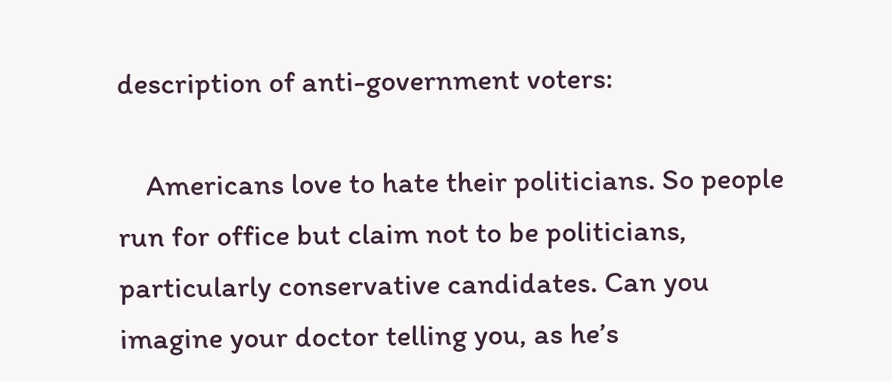description of anti-government voters:

    Americans love to hate their politicians. So people run for office but claim not to be politicians, particularly conservative candidates. Can you imagine your doctor telling you, as he’s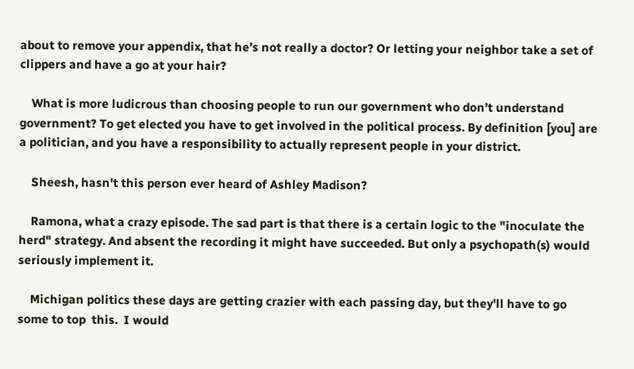about to remove your appendix, that he’s not really a doctor? Or letting your neighbor take a set of clippers and have a go at your hair?

    What is more ludicrous than choosing people to run our government who don’t understand government? To get elected you have to get involved in the political process. By definition [you] are a politician, and you have a responsibility to actually represent people in your district.

    Sheesh, hasn't this person ever heard of Ashley Madison?

    Ramona, what a crazy episode. The sad part is that there is a certain logic to the "inoculate the herd" strategy. And absent the recording it might have succeeded. But only a psychopath(s) would seriously implement it.

    Michigan politics these days are getting crazier with each passing day, but they'll have to go some to top  this.  I would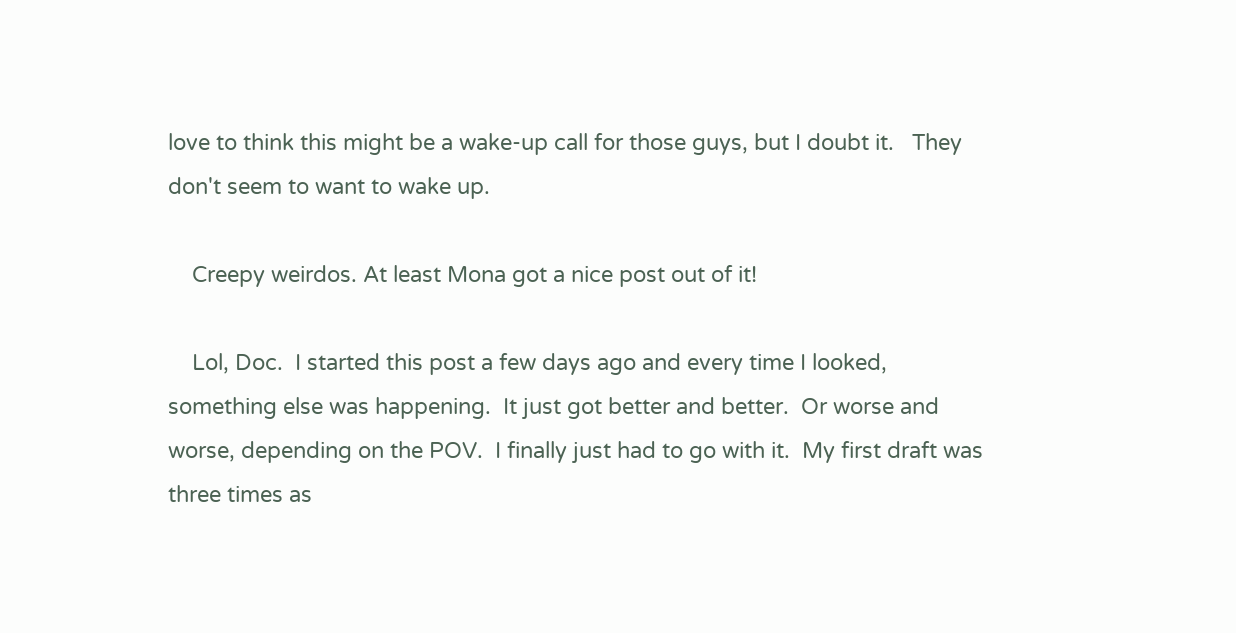love to think this might be a wake-up call for those guys, but I doubt it.   They don't seem to want to wake up.

    Creepy weirdos. At least Mona got a nice post out of it!

    Lol, Doc.  I started this post a few days ago and every time I looked, something else was happening.  It just got better and better.  Or worse and worse, depending on the POV.  I finally just had to go with it.  My first draft was three times as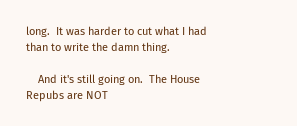long.  It was harder to cut what I had than to write the damn thing.

    And it's still going on.  The House Repubs are NOT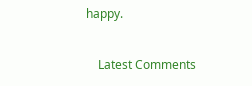happy.

    Latest Comments